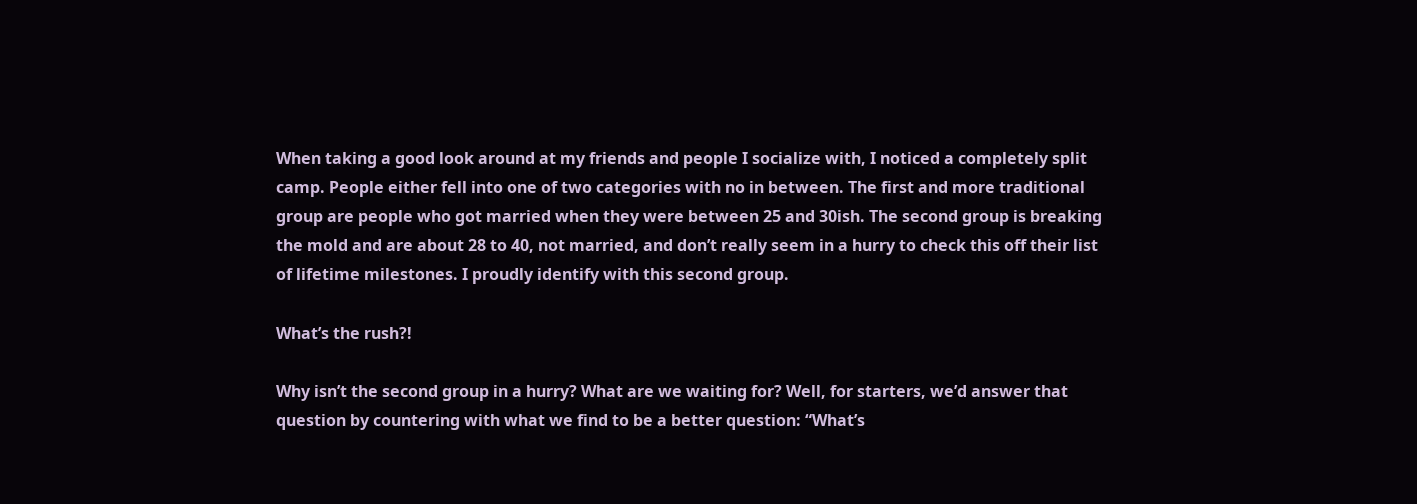When taking a good look around at my friends and people I socialize with, I noticed a completely split camp. People either fell into one of two categories with no in between. The first and more traditional group are people who got married when they were between 25 and 30ish. The second group is breaking the mold and are about 28 to 40, not married, and don’t really seem in a hurry to check this off their list of lifetime milestones. I proudly identify with this second group.

What’s the rush?!

Why isn’t the second group in a hurry? What are we waiting for? Well, for starters, we’d answer that question by countering with what we find to be a better question: “What’s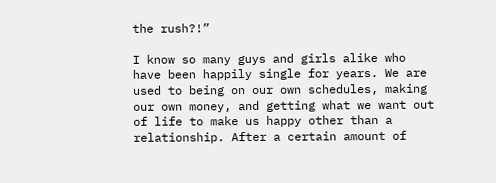the rush?!”

I know so many guys and girls alike who have been happily single for years. We are used to being on our own schedules, making our own money, and getting what we want out of life to make us happy other than a relationship. After a certain amount of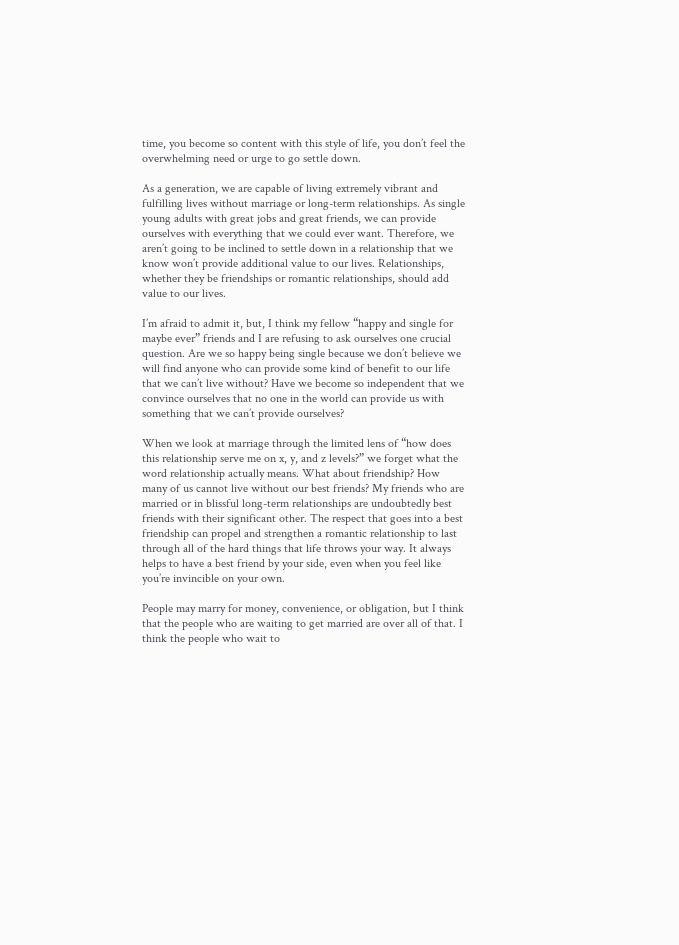time, you become so content with this style of life, you don’t feel the overwhelming need or urge to go settle down.

As a generation, we are capable of living extremely vibrant and fulfilling lives without marriage or long-term relationships. As single young adults with great jobs and great friends, we can provide ourselves with everything that we could ever want. Therefore, we aren’t going to be inclined to settle down in a relationship that we know won’t provide additional value to our lives. Relationships, whether they be friendships or romantic relationships, should add value to our lives.

I’m afraid to admit it, but, I think my fellow “happy and single for maybe ever” friends and I are refusing to ask ourselves one crucial question. Are we so happy being single because we don’t believe we will find anyone who can provide some kind of benefit to our life that we can’t live without? Have we become so independent that we convince ourselves that no one in the world can provide us with something that we can’t provide ourselves?

When we look at marriage through the limited lens of “how does this relationship serve me on x, y, and z levels?” we forget what the word relationship actually means. What about friendship? How many of us cannot live without our best friends? My friends who are married or in blissful long-term relationships are undoubtedly best friends with their significant other. The respect that goes into a best friendship can propel and strengthen a romantic relationship to last through all of the hard things that life throws your way. It always helps to have a best friend by your side, even when you feel like you’re invincible on your own.

People may marry for money, convenience, or obligation, but I think that the people who are waiting to get married are over all of that. I think the people who wait to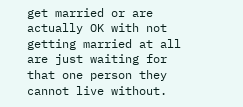get married or are actually OK with not getting married at all are just waiting for that one person they cannot live without.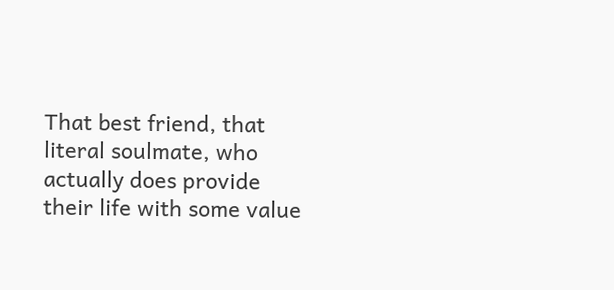That best friend, that literal soulmate, who actually does provide their life with some value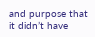and purpose that it didn’t have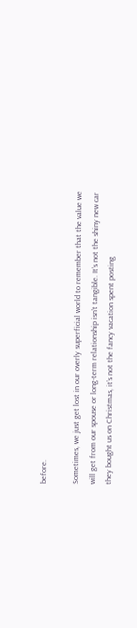before.

Sometimes, we just get lost in our overly superficial world to remember that the value we will get from our spouse or long-term relationship isn’t tangible. It’s not the shiny new car they bought us on Christmas, it’s not the fancy vacation spent posting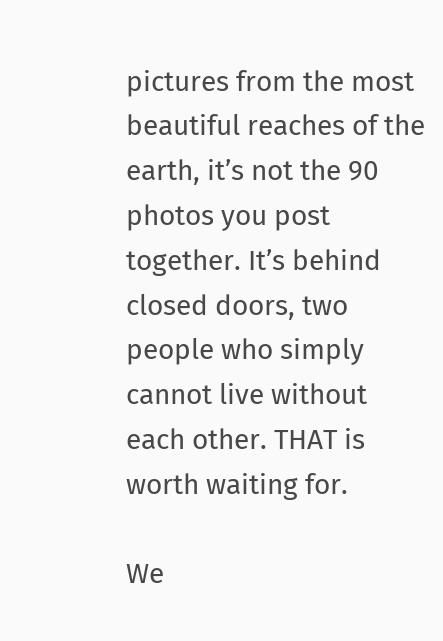pictures from the most beautiful reaches of the earth, it’s not the 90 photos you post together. It’s behind closed doors, two people who simply cannot live without each other. THAT is worth waiting for.

We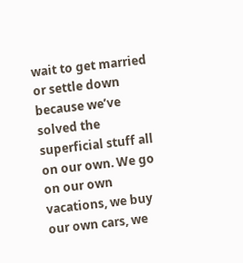wait to get married or settle down because we’ve solved the superficial stuff all on our own. We go on our own vacations, we buy our own cars, we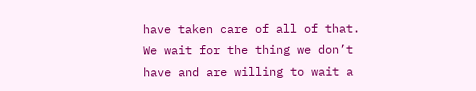have taken care of all of that. We wait for the thing we don’t have and are willing to wait a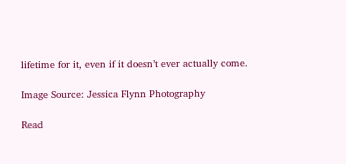lifetime for it, even if it doesn’t ever actually come.

Image Source: Jessica Flynn Photography

Read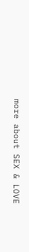more about SEX & LOVE